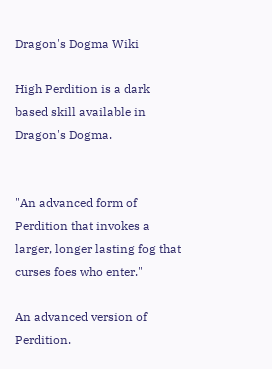Dragon's Dogma Wiki

High Perdition is a dark based skill available in Dragon's Dogma.


"An advanced form of Perdition that invokes a larger, longer lasting fog that curses foes who enter."

An advanced version of Perdition.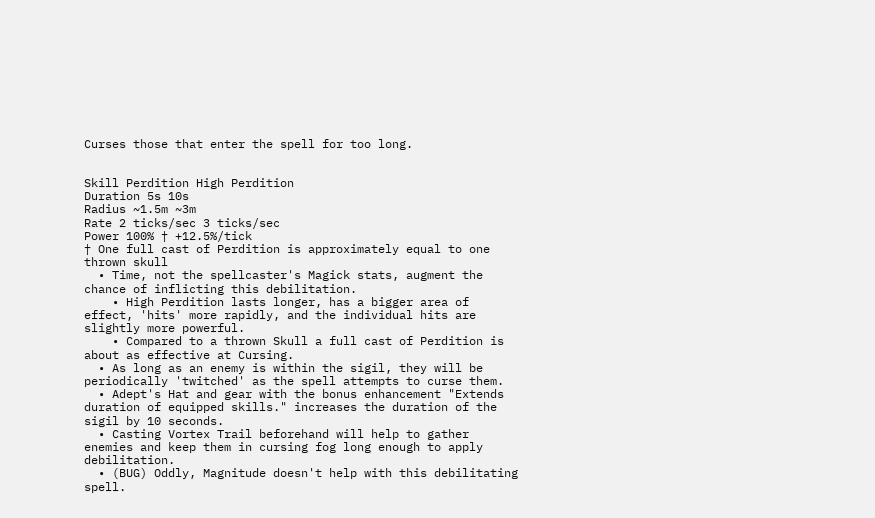Curses those that enter the spell for too long.


Skill Perdition High Perdition
Duration 5s 10s
Radius ~1.5m ~3m
Rate 2 ticks/sec 3 ticks/sec
Power 100% † +12.5%/tick
† One full cast of Perdition is approximately equal to one thrown skull
  • Time, not the spellcaster's Magick stats, augment the chance of inflicting this debilitation.
    • High Perdition lasts longer, has a bigger area of effect, 'hits' more rapidly, and the individual hits are slightly more powerful.
    • Compared to a thrown Skull a full cast of Perdition is about as effective at Cursing.
  • As long as an enemy is within the sigil, they will be periodically 'twitched' as the spell attempts to curse them.
  • Adept's Hat and gear with the bonus enhancement "Extends duration of equipped skills." increases the duration of the sigil by 10 seconds.
  • Casting Vortex Trail beforehand will help to gather enemies and keep them in cursing fog long enough to apply debilitation.
  • (BUG) Oddly, Magnitude doesn't help with this debilitating spell.